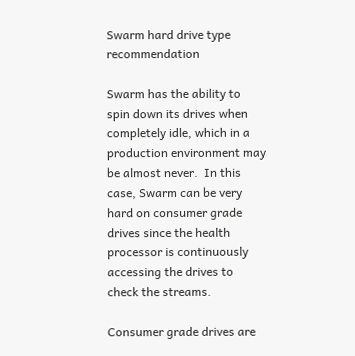Swarm hard drive type recommendation

Swarm has the ability to spin down its drives when completely idle, which in a production environment may be almost never.  In this case, Swarm can be very hard on consumer grade drives since the health processor is continuously accessing the drives to check the streams.

Consumer grade drives are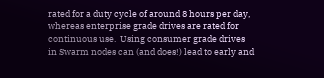rated for a duty cycle of around 8 hours per day, whereas enterprise grade drives are rated for continuous use.  Using consumer grade drives in Swarm nodes can (and does!) lead to early and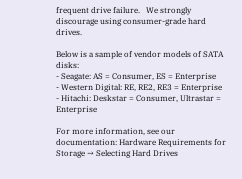frequent drive failure.   We strongly discourage using consumer-grade hard drives.

Below is a sample of vendor models of SATA disks:
- Seagate: AS = Consumer, ES = Enterprise
- Western Digital: RE, RE2, RE3 = Enterprise
- Hitachi: Deskstar = Consumer, Ultrastar = Enterprise

For more information, see our documentation: Hardware Requirements for Storage → Selecting Hard Drives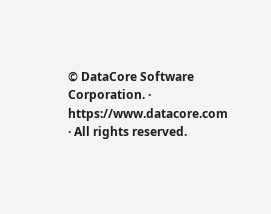© DataCore Software Corporation. · https://www.datacore.com · All rights reserved.